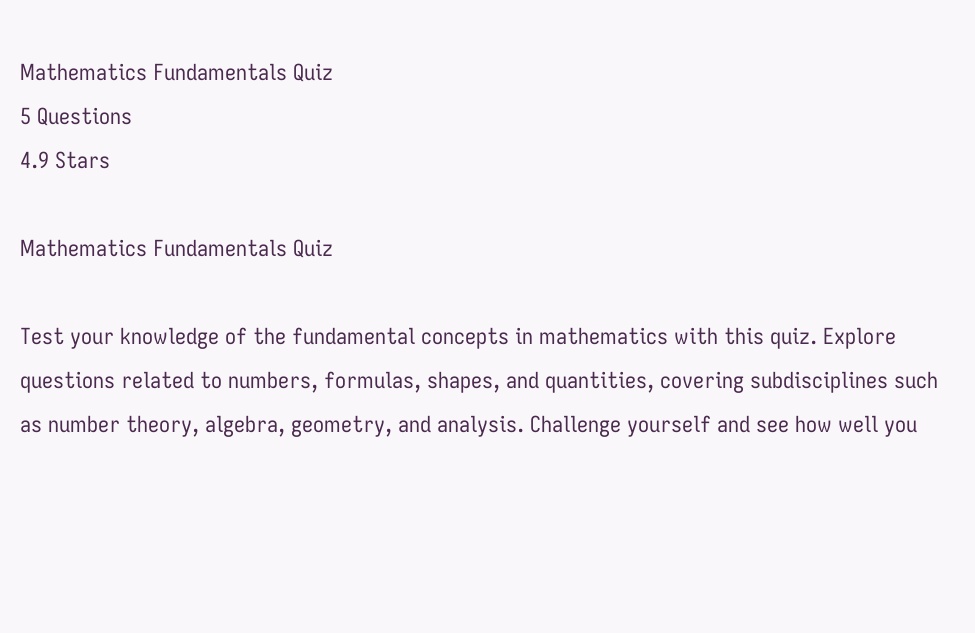Mathematics Fundamentals Quiz
5 Questions
4.9 Stars

Mathematics Fundamentals Quiz

Test your knowledge of the fundamental concepts in mathematics with this quiz. Explore questions related to numbers, formulas, shapes, and quantities, covering subdisciplines such as number theory, algebra, geometry, and analysis. Challenge yourself and see how well you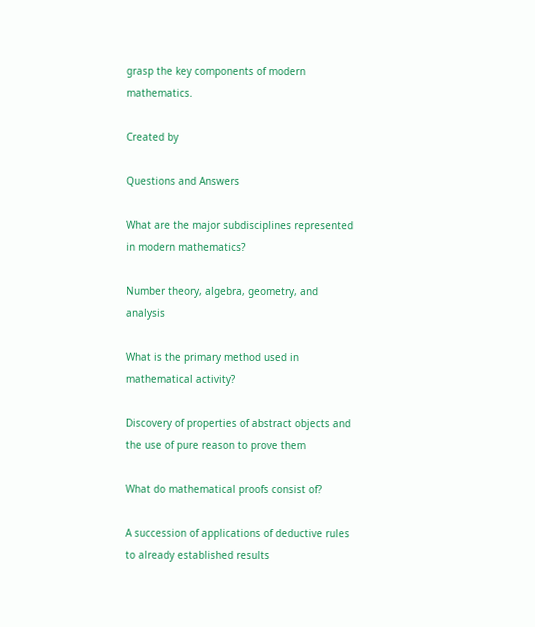grasp the key components of modern mathematics.

Created by

Questions and Answers

What are the major subdisciplines represented in modern mathematics?

Number theory, algebra, geometry, and analysis

What is the primary method used in mathematical activity?

Discovery of properties of abstract objects and the use of pure reason to prove them

What do mathematical proofs consist of?

A succession of applications of deductive rules to already established results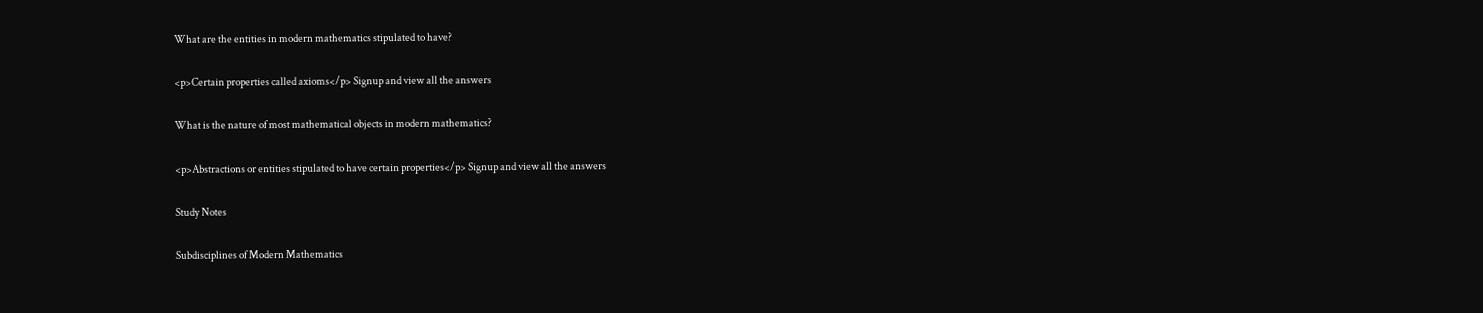What are the entities in modern mathematics stipulated to have?

<p>Certain properties called axioms</p> Signup and view all the answers

What is the nature of most mathematical objects in modern mathematics?

<p>Abstractions or entities stipulated to have certain properties</p> Signup and view all the answers

Study Notes

Subdisciplines of Modern Mathematics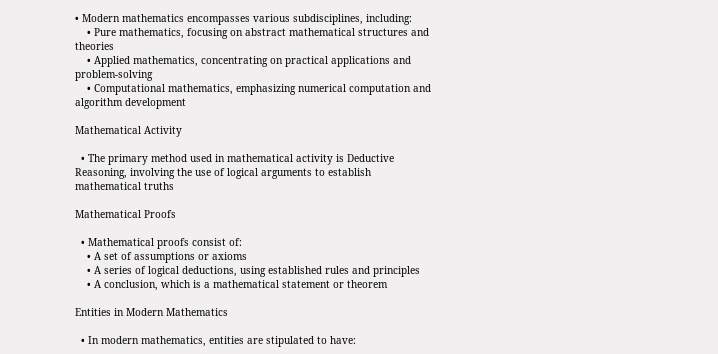• Modern mathematics encompasses various subdisciplines, including:
    • Pure mathematics, focusing on abstract mathematical structures and theories
    • Applied mathematics, concentrating on practical applications and problem-solving
    • Computational mathematics, emphasizing numerical computation and algorithm development

Mathematical Activity

  • The primary method used in mathematical activity is Deductive Reasoning, involving the use of logical arguments to establish mathematical truths

Mathematical Proofs

  • Mathematical proofs consist of:
    • A set of assumptions or axioms
    • A series of logical deductions, using established rules and principles
    • A conclusion, which is a mathematical statement or theorem

Entities in Modern Mathematics

  • In modern mathematics, entities are stipulated to have: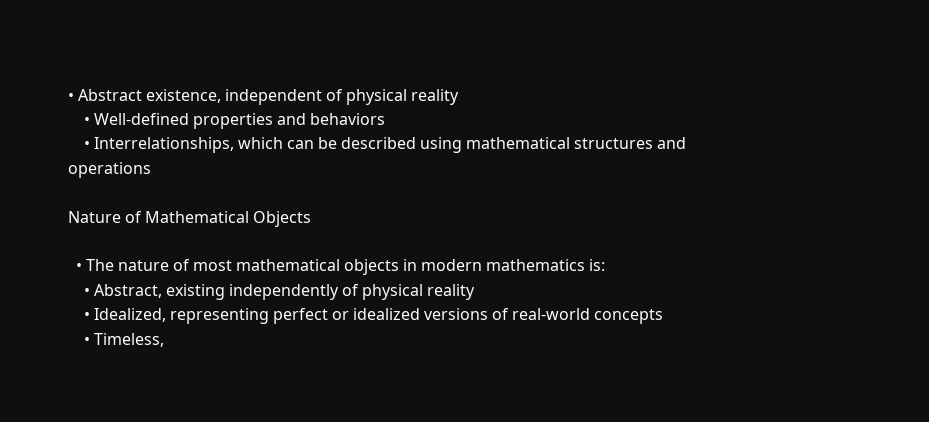• Abstract existence, independent of physical reality
    • Well-defined properties and behaviors
    • Interrelationships, which can be described using mathematical structures and operations

Nature of Mathematical Objects

  • The nature of most mathematical objects in modern mathematics is:
    • Abstract, existing independently of physical reality
    • Idealized, representing perfect or idealized versions of real-world concepts
    • Timeless,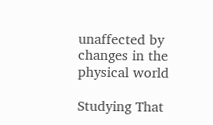unaffected by changes in the physical world

Studying That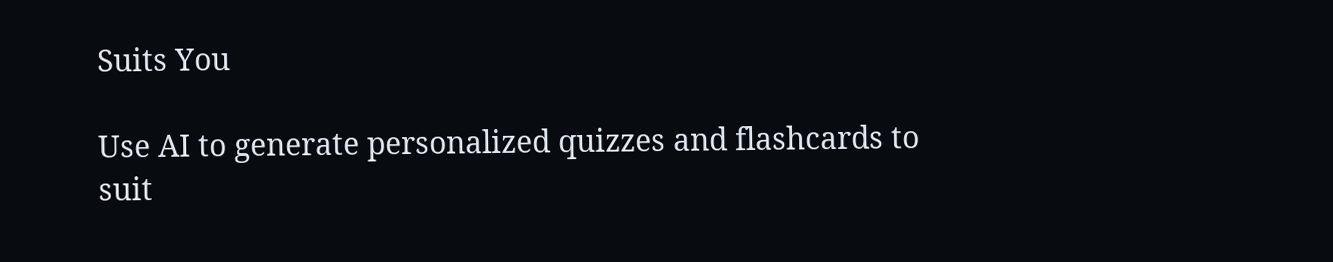Suits You

Use AI to generate personalized quizzes and flashcards to suit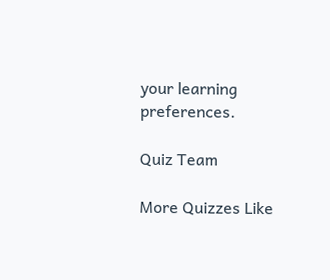your learning preferences.

Quiz Team

More Quizzes Like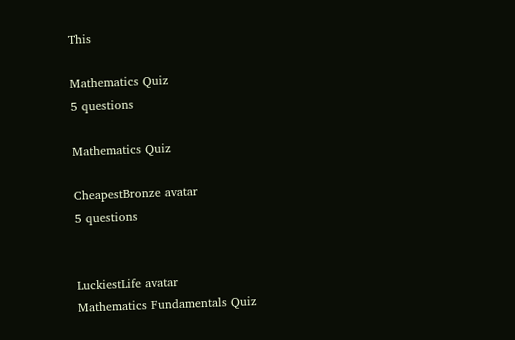This

Mathematics Quiz
5 questions

Mathematics Quiz

CheapestBronze avatar
5 questions


LuckiestLife avatar
Mathematics Fundamentals Quiz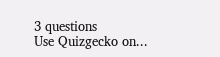3 questions
Use Quizgecko on...